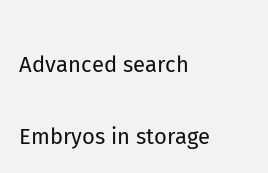Advanced search

Embryos in storage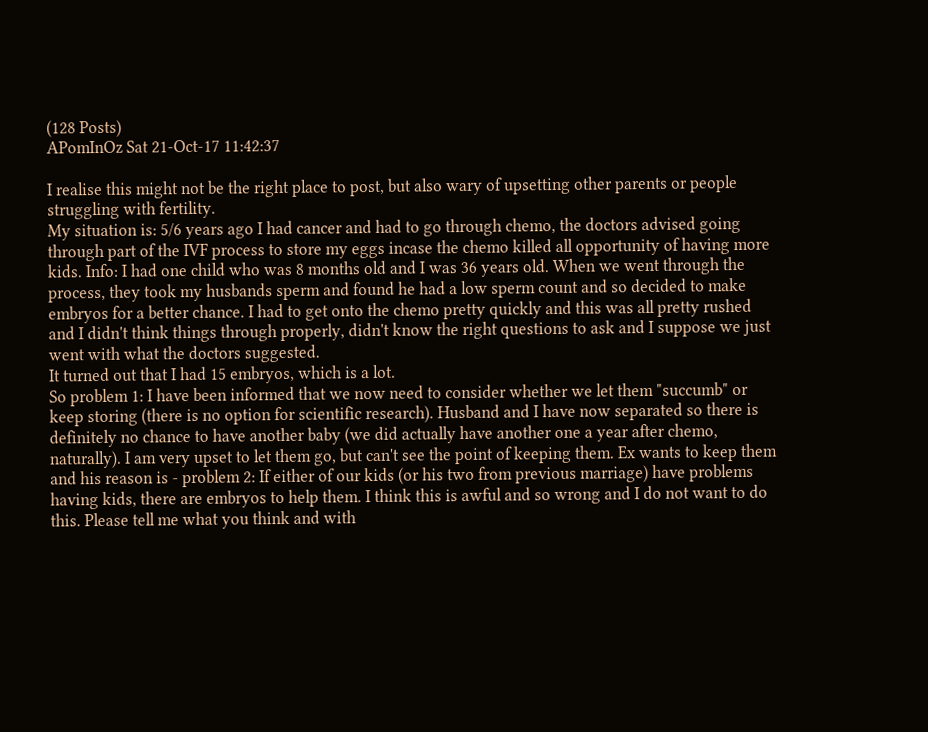(128 Posts)
APomInOz Sat 21-Oct-17 11:42:37

I realise this might not be the right place to post, but also wary of upsetting other parents or people struggling with fertility.
My situation is: 5/6 years ago I had cancer and had to go through chemo, the doctors advised going through part of the IVF process to store my eggs incase the chemo killed all opportunity of having more kids. Info: I had one child who was 8 months old and I was 36 years old. When we went through the process, they took my husbands sperm and found he had a low sperm count and so decided to make embryos for a better chance. I had to get onto the chemo pretty quickly and this was all pretty rushed and I didn't think things through properly, didn't know the right questions to ask and I suppose we just went with what the doctors suggested.
It turned out that I had 15 embryos, which is a lot.
So problem 1: I have been informed that we now need to consider whether we let them "succumb" or keep storing (there is no option for scientific research). Husband and I have now separated so there is definitely no chance to have another baby (we did actually have another one a year after chemo, naturally). I am very upset to let them go, but can't see the point of keeping them. Ex wants to keep them and his reason is - problem 2: If either of our kids (or his two from previous marriage) have problems having kids, there are embryos to help them. I think this is awful and so wrong and I do not want to do this. Please tell me what you think and with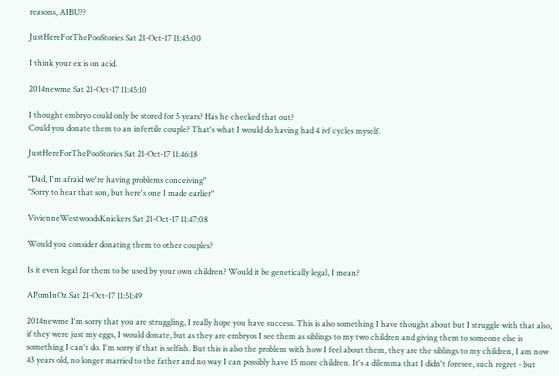reasons, AIBU??

JustHereForThePooStories Sat 21-Oct-17 11:45:00

I think your ex is on acid.

2014newme Sat 21-Oct-17 11:45:10

I thought embryo could only be stored for 5 years? Has he checked that out?
Could you donate them to an infertile couple? That's what I would do having had 4 ivf cycles myself.

JustHereForThePooStories Sat 21-Oct-17 11:46:18

"Dad, I'm afraid we're having problems conceiving"
"Sorry to hear that son, but here's one I made earlier"

VivienneWestwoodsKnickers Sat 21-Oct-17 11:47:08

Would you consider donating them to other couples?

Is it even legal for them to be used by your own children? Would it be genetically legal, I mean?

APomInOz Sat 21-Oct-17 11:51:49

2014newme I'm sorry that you are struggling, I really hope you have success. This is also something I have thought about but I struggle with that also, if they were just my eggs, I would donate, but as they are embryos I see them as siblings to my two children and giving them to someone else is something I can't do. I'm sorry if that is selfish. But this is also the problem with how I feel about them, they are the siblings to my children, I am now 43 years old, no longer married to the father and no way I can possibly have 15 more children. It's a dilemma that I didn't foresee, such regret - but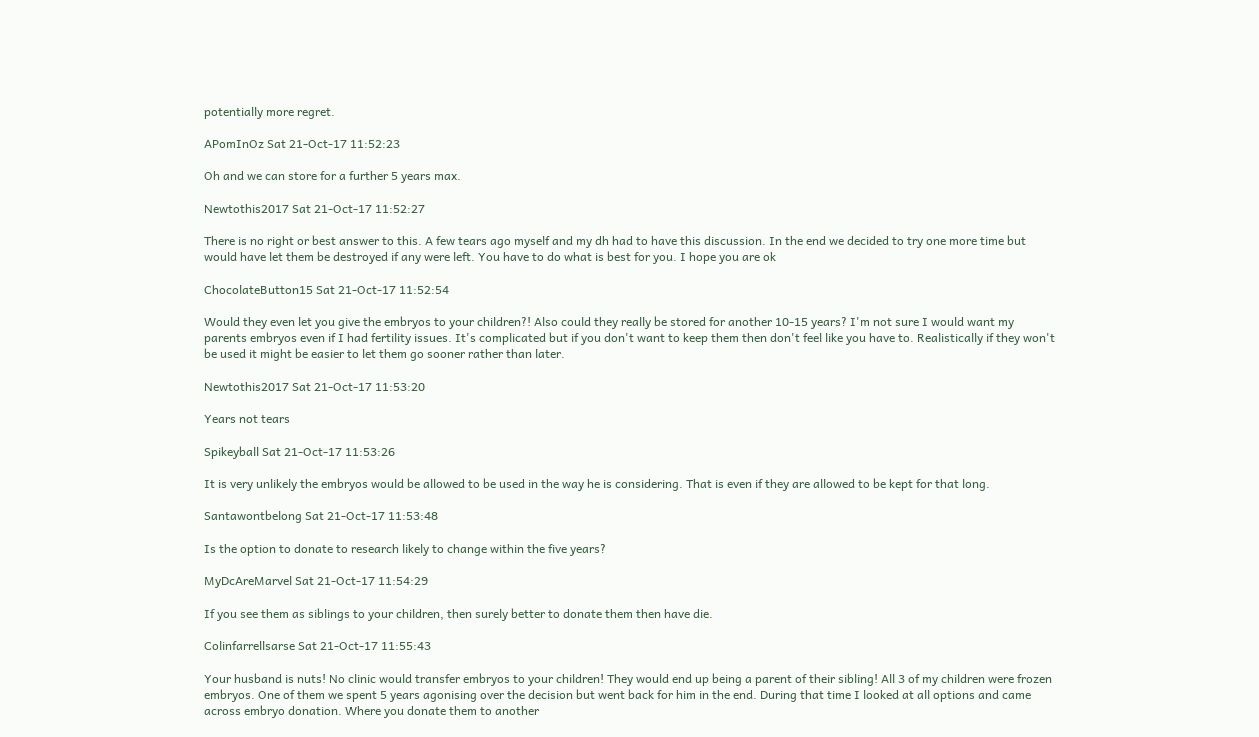potentially more regret.

APomInOz Sat 21-Oct-17 11:52:23

Oh and we can store for a further 5 years max.

Newtothis2017 Sat 21-Oct-17 11:52:27

There is no right or best answer to this. A few tears ago myself and my dh had to have this discussion. In the end we decided to try one more time but would have let them be destroyed if any were left. You have to do what is best for you. I hope you are ok

ChocolateButton15 Sat 21-Oct-17 11:52:54

Would they even let you give the embryos to your children?! Also could they really be stored for another 10-15 years? I'm not sure I would want my parents embryos even if I had fertility issues. It's complicated but if you don't want to keep them then don't feel like you have to. Realistically if they won't be used it might be easier to let them go sooner rather than later.

Newtothis2017 Sat 21-Oct-17 11:53:20

Years not tears

Spikeyball Sat 21-Oct-17 11:53:26

It is very unlikely the embryos would be allowed to be used in the way he is considering. That is even if they are allowed to be kept for that long.

Santawontbelong Sat 21-Oct-17 11:53:48

Is the option to donate to research likely to change within the five years?

MyDcAreMarvel Sat 21-Oct-17 11:54:29

If you see them as siblings to your children, then surely better to donate them then have die.

Colinfarrellsarse Sat 21-Oct-17 11:55:43

Your husband is nuts! No clinic would transfer embryos to your children! They would end up being a parent of their sibling! All 3 of my children were frozen embryos. One of them we spent 5 years agonising over the decision but went back for him in the end. During that time I looked at all options and came across embryo donation. Where you donate them to another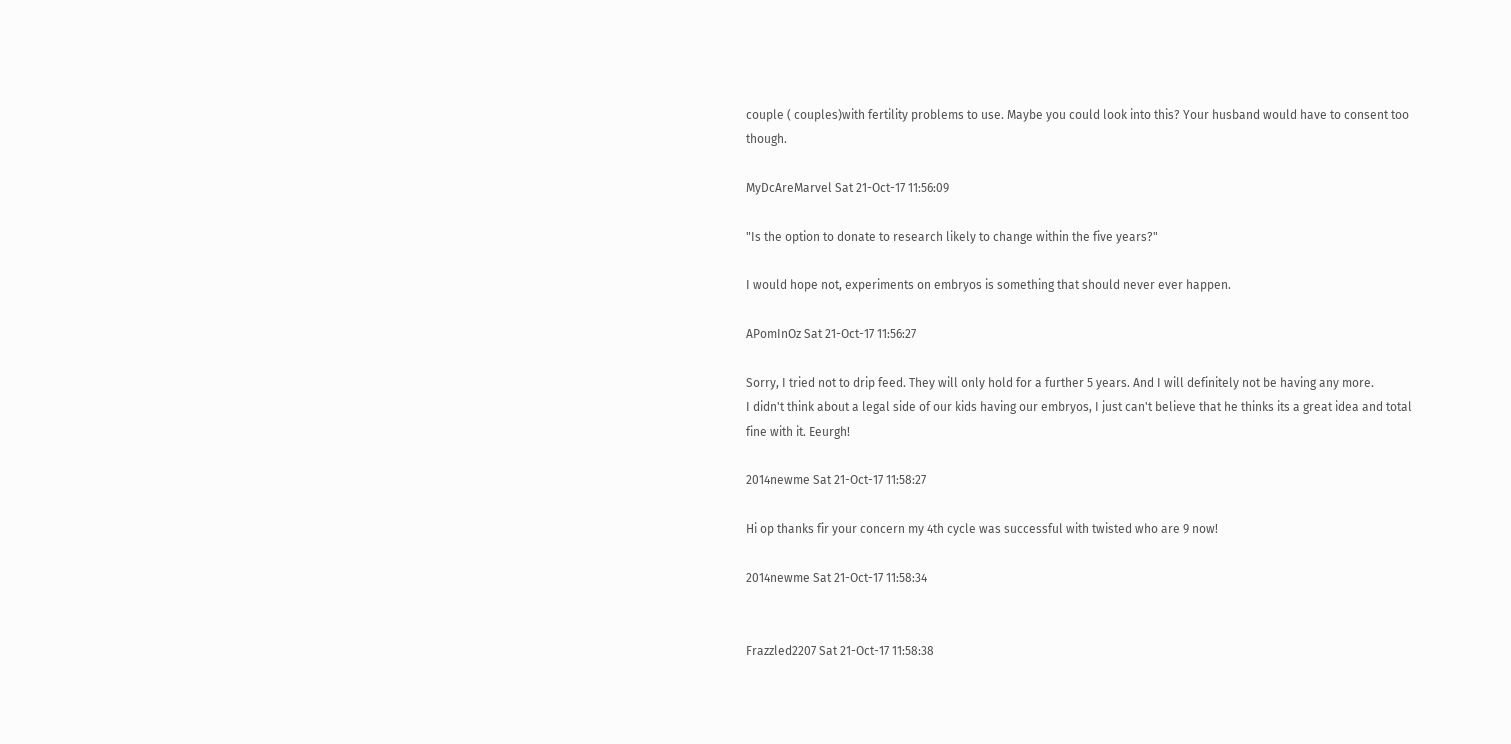couple ( couples)with fertility problems to use. Maybe you could look into this? Your husband would have to consent too though.

MyDcAreMarvel Sat 21-Oct-17 11:56:09

"Is the option to donate to research likely to change within the five years?"

I would hope not, experiments on embryos is something that should never ever happen.

APomInOz Sat 21-Oct-17 11:56:27

Sorry, I tried not to drip feed. They will only hold for a further 5 years. And I will definitely not be having any more.
I didn't think about a legal side of our kids having our embryos, I just can't believe that he thinks its a great idea and total fine with it. Eeurgh!

2014newme Sat 21-Oct-17 11:58:27

Hi op thanks fir your concern my 4th cycle was successful with twisted who are 9 now!

2014newme Sat 21-Oct-17 11:58:34


Frazzled2207 Sat 21-Oct-17 11:58:38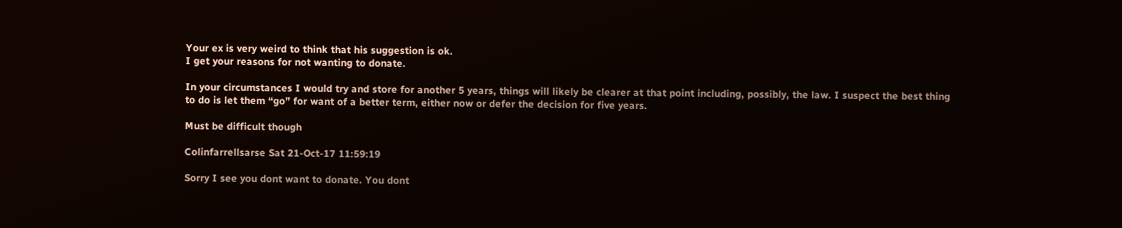Your ex is very weird to think that his suggestion is ok.
I get your reasons for not wanting to donate.

In your circumstances I would try and store for another 5 years, things will likely be clearer at that point including, possibly, the law. I suspect the best thing to do is let them “go” for want of a better term, either now or defer the decision for five years.

Must be difficult though

Colinfarrellsarse Sat 21-Oct-17 11:59:19

Sorry I see you dont want to donate. You dont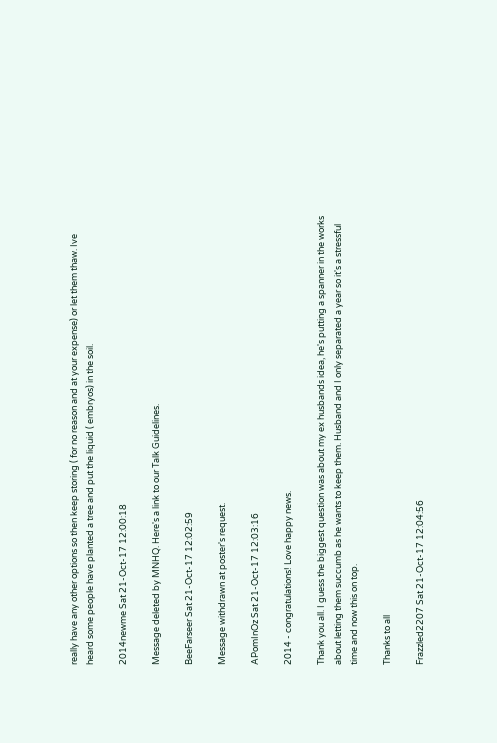really have any other options so then keep storing ( for no reason and at your expense) or let them thaw. Ive heard some people have planted a tree and put the liquid ( embryos) in the soil.

2014newme Sat 21-Oct-17 12:00:18

Message deleted by MNHQ. Here's a link to our Talk Guidelines.

BeeFarseer Sat 21-Oct-17 12:02:59

Message withdrawn at poster's request.

APomInOz Sat 21-Oct-17 12:03:16

2014 - congratulations! Love happy news.

Thank you all. I guess the biggest question was about my ex husbands idea, he's putting a spanner in the works about letting them succumb as he wants to keep them. Husband and I only separated a year so it's a stressful time and now this on top.

Thanks to all

Frazzled2207 Sat 21-Oct-17 12:04:56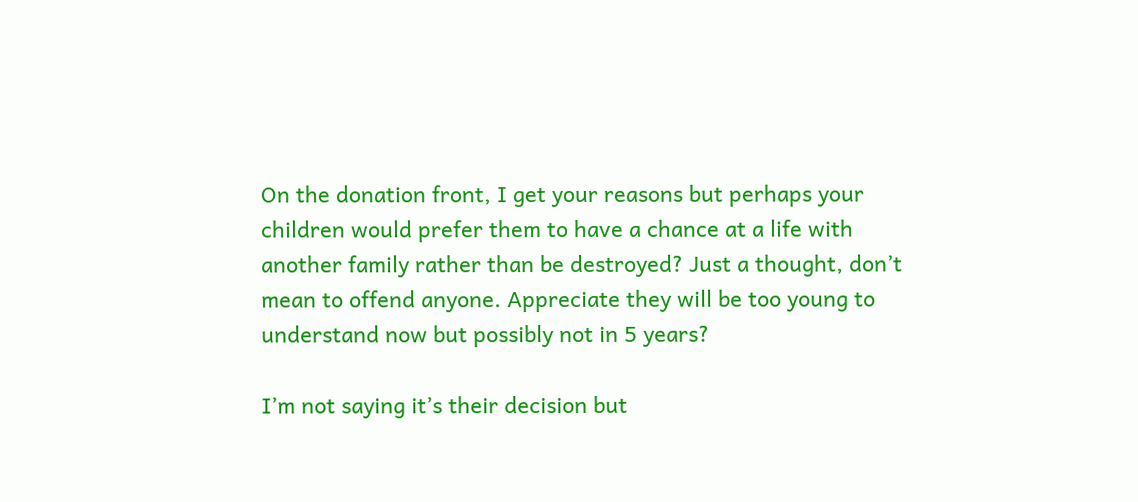On the donation front, I get your reasons but perhaps your children would prefer them to have a chance at a life with another family rather than be destroyed? Just a thought, don’t mean to offend anyone. Appreciate they will be too young to understand now but possibly not in 5 years?

I’m not saying it’s their decision but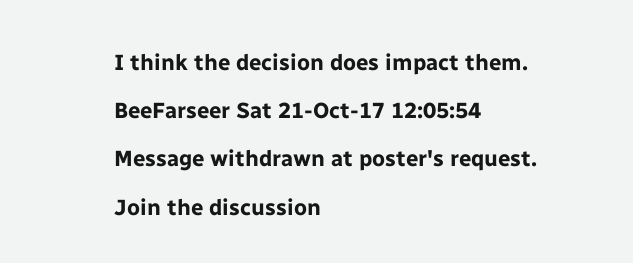I think the decision does impact them.

BeeFarseer Sat 21-Oct-17 12:05:54

Message withdrawn at poster's request.

Join the discussion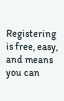Registering is free, easy, and means you can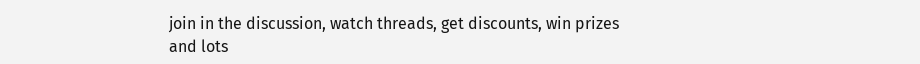join in the discussion, watch threads, get discounts, win prizes and lots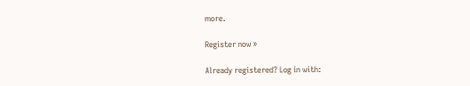more.

Register now »

Already registered? Log in with: